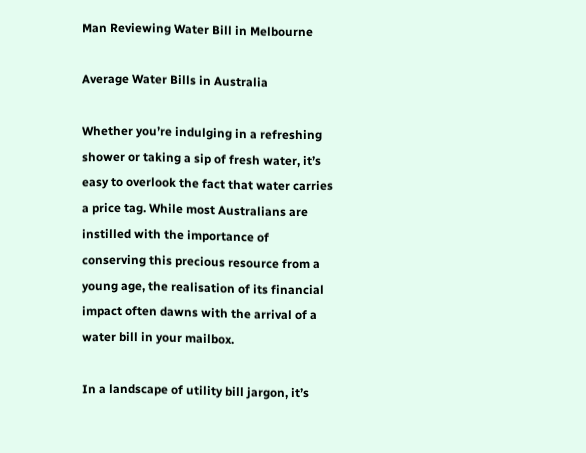Man Reviewing Water Bill in Melbourne

Average Water Bills in Australia

Whether you’re indulging in a refreshing shower or taking a sip of fresh water, it’s easy to overlook the fact that water carries a price tag. While most Australians are instilled with the importance of conserving this precious resource from a young age, the realisation of its financial impact often dawns with the arrival of a water bill in your mailbox.

In a landscape of utility bill jargon, it’s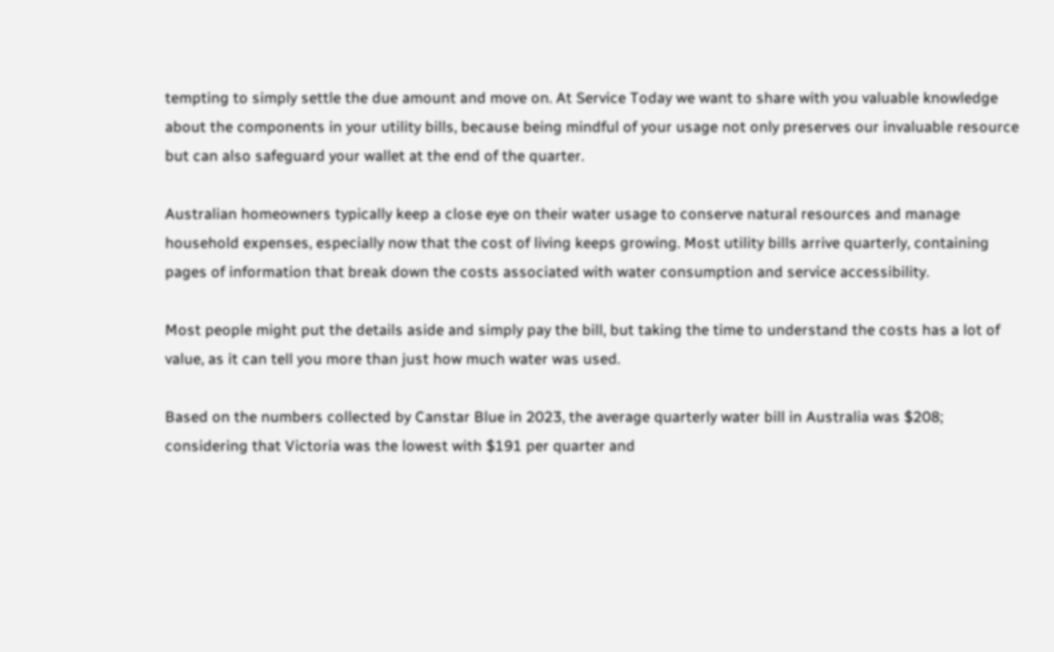tempting to simply settle the due amount and move on. At Service Today we want to share with you valuable knowledge about the components in your utility bills, because being mindful of your usage not only preserves our invaluable resource but can also safeguard your wallet at the end of the quarter.

Australian homeowners typically keep a close eye on their water usage to conserve natural resources and manage household expenses, especially now that the cost of living keeps growing. Most utility bills arrive quarterly, containing pages of information that break down the costs associated with water consumption and service accessibility.

Most people might put the details aside and simply pay the bill, but taking the time to understand the costs has a lot of value, as it can tell you more than just how much water was used.

Based on the numbers collected by Canstar Blue in 2023, the average quarterly water bill in Australia was $208; considering that Victoria was the lowest with $191 per quarter and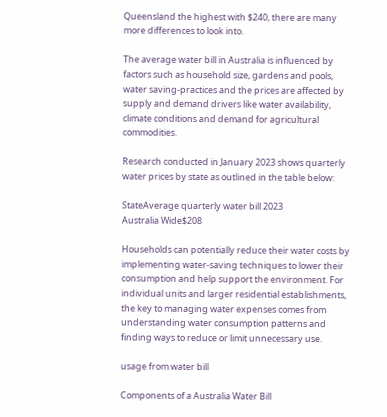Queensland the highest with $240, there are many more differences to look into.

The average water bill in Australia is influenced by factors such as household size, gardens and pools, water saving-practices and the prices are affected by supply and demand drivers like water availability, climate conditions and demand for agricultural commodities.

Research conducted in January 2023 shows quarterly water prices by state as outlined in the table below:

StateAverage quarterly water bill 2023
Australia Wide$208

Households can potentially reduce their water costs by implementing water-saving techniques to lower their consumption and help support the environment. For individual units and larger residential establishments, the key to managing water expenses comes from understanding water consumption patterns and finding ways to reduce or limit unnecessary use.

usage from water bill

Components of a Australia Water Bill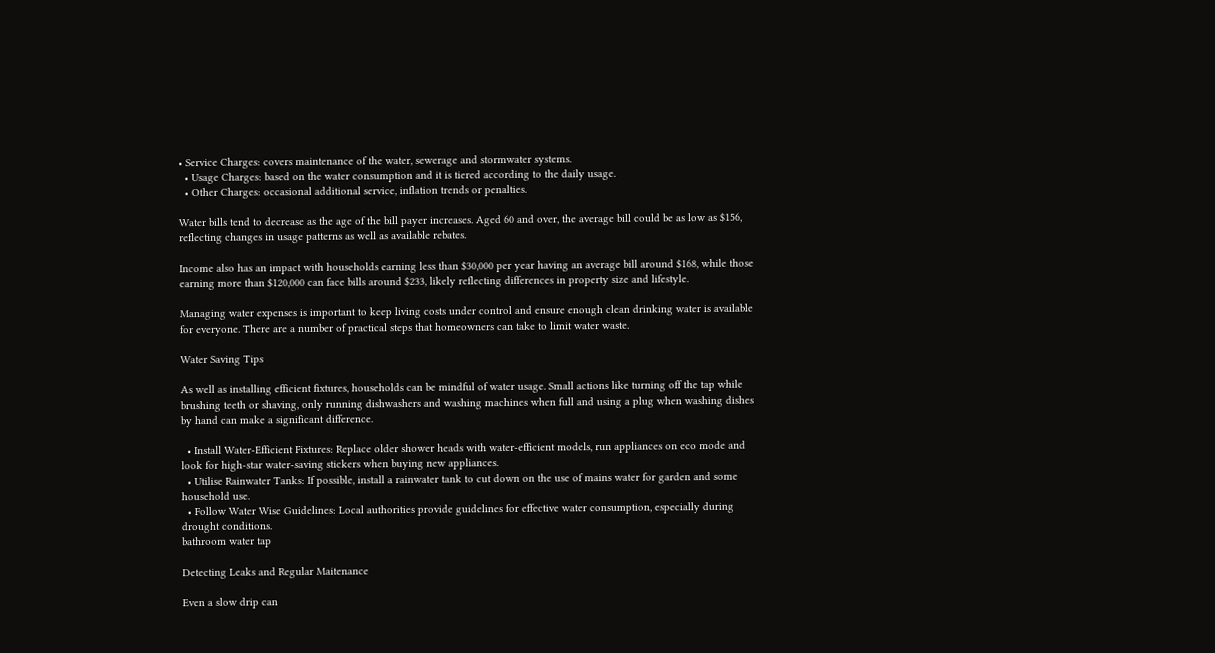• Service Charges: covers maintenance of the water, sewerage and stormwater systems.
  • Usage Charges: based on the water consumption and it is tiered according to the daily usage.
  • Other Charges: occasional additional service, inflation trends or penalties.

Water bills tend to decrease as the age of the bill payer increases. Aged 60 and over, the average bill could be as low as $156, reflecting changes in usage patterns as well as available rebates.

Income also has an impact with households earning less than $30,000 per year having an average bill around $168, while those earning more than $120,000 can face bills around $233, likely reflecting differences in property size and lifestyle.

Managing water expenses is important to keep living costs under control and ensure enough clean drinking water is available for everyone. There are a number of practical steps that homeowners can take to limit water waste.

Water Saving Tips

As well as installing efficient fixtures, households can be mindful of water usage. Small actions like turning off the tap while brushing teeth or shaving, only running dishwashers and washing machines when full and using a plug when washing dishes by hand can make a significant difference.

  • Install Water-Efficient Fixtures: Replace older shower heads with water-efficient models, run appliances on eco mode and look for high-star water-saving stickers when buying new appliances.
  • Utilise Rainwater Tanks: If possible, install a rainwater tank to cut down on the use of mains water for garden and some household use.
  • Follow Water Wise Guidelines: Local authorities provide guidelines for effective water consumption, especially during drought conditions.
bathroom water tap

Detecting Leaks and Regular Maitenance

Even a slow drip can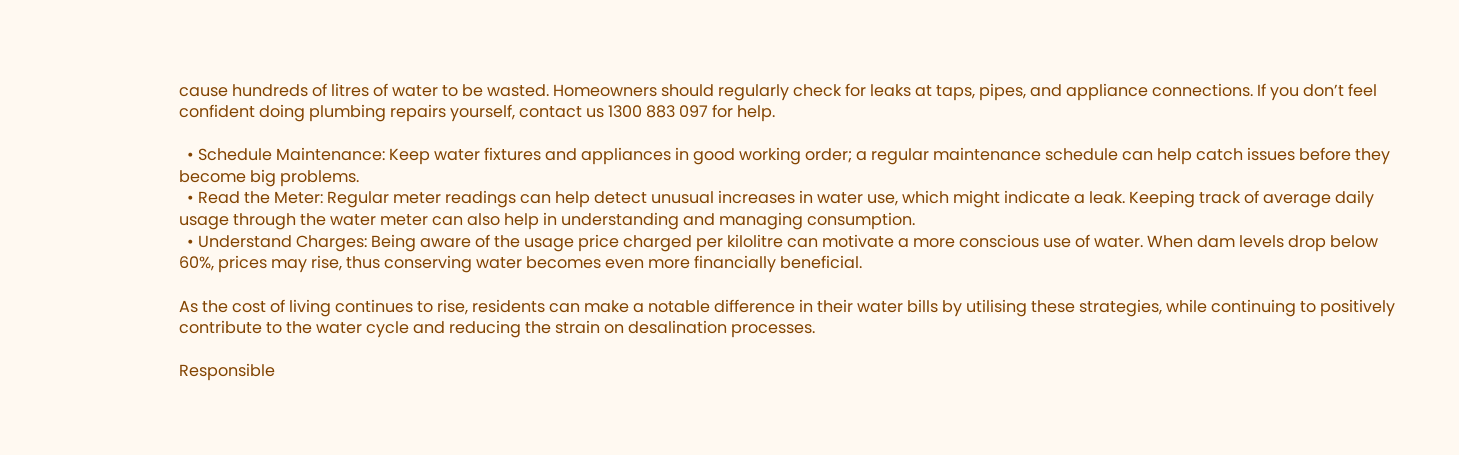cause hundreds of litres of water to be wasted. Homeowners should regularly check for leaks at taps, pipes, and appliance connections. If you don’t feel confident doing plumbing repairs yourself, contact us 1300 883 097 for help.

  • Schedule Maintenance: Keep water fixtures and appliances in good working order; a regular maintenance schedule can help catch issues before they become big problems.
  • Read the Meter: Regular meter readings can help detect unusual increases in water use, which might indicate a leak. Keeping track of average daily usage through the water meter can also help in understanding and managing consumption.
  • Understand Charges: Being aware of the usage price charged per kilolitre can motivate a more conscious use of water. When dam levels drop below 60%, prices may rise, thus conserving water becomes even more financially beneficial.

As the cost of living continues to rise, residents can make a notable difference in their water bills by utilising these strategies, while continuing to positively contribute to the water cycle and reducing the strain on desalination processes.

Responsible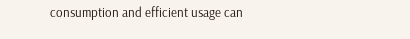consumption and efficient usage can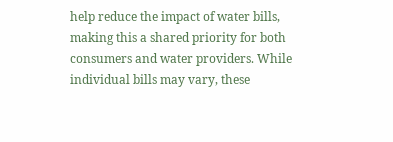help reduce the impact of water bills, making this a shared priority for both consumers and water providers. While individual bills may vary, these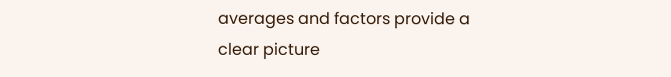averages and factors provide a clear picture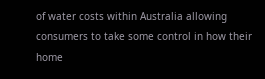of water costs within Australia allowing consumers to take some control in how their home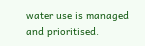water use is managed and prioritised.